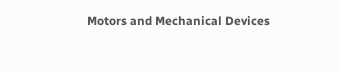Motors and Mechanical Devices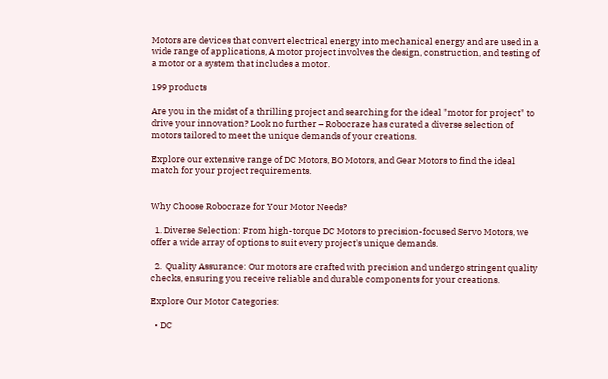Motors are devices that convert electrical energy into mechanical energy and are used in a wide range of applications, A motor project involves the design, construction, and testing of a motor or a system that includes a motor.

199 products

Are you in the midst of a thrilling project and searching for the ideal "motor for project" to drive your innovation? Look no further – Robocraze has curated a diverse selection of motors tailored to meet the unique demands of your creations.

Explore our extensive range of DC Motors, BO Motors, and Gear Motors to find the ideal match for your project requirements.


Why Choose Robocraze for Your Motor Needs?

  1. Diverse Selection: From high-torque DC Motors to precision-focused Servo Motors, we offer a wide array of options to suit every project's unique demands.

  2.  Quality Assurance: Our motors are crafted with precision and undergo stringent quality checks, ensuring you receive reliable and durable components for your creations.

Explore Our Motor Categories:

  • DC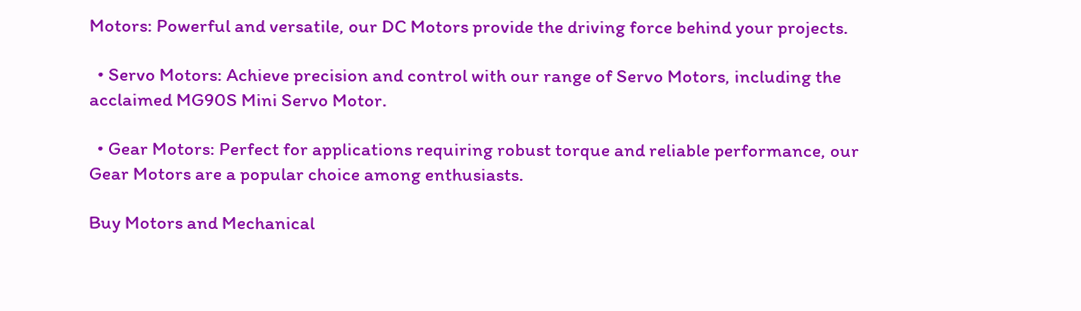Motors: Powerful and versatile, our DC Motors provide the driving force behind your projects.

  • Servo Motors: Achieve precision and control with our range of Servo Motors, including the acclaimed MG90S Mini Servo Motor.

  • Gear Motors: Perfect for applications requiring robust torque and reliable performance, our Gear Motors are a popular choice among enthusiasts.

Buy Motors and Mechanical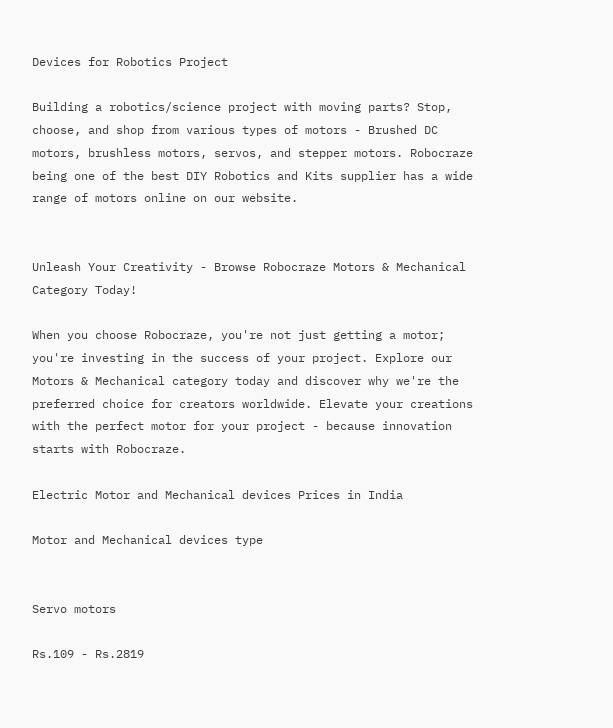Devices for Robotics Project

Building a robotics/science project with moving parts? Stop, choose, and shop from various types of motors - Brushed DC motors, brushless motors, servos, and stepper motors. Robocraze being one of the best DIY Robotics and Kits supplier has a wide range of motors online on our website.


Unleash Your Creativity - Browse Robocraze Motors & Mechanical Category Today!

When you choose Robocraze, you're not just getting a motor; you're investing in the success of your project. Explore our Motors & Mechanical category today and discover why we're the preferred choice for creators worldwide. Elevate your creations with the perfect motor for your project - because innovation starts with Robocraze.

Electric Motor and Mechanical devices Prices in India

Motor and Mechanical devices type


Servo motors

Rs.109 - Rs.2819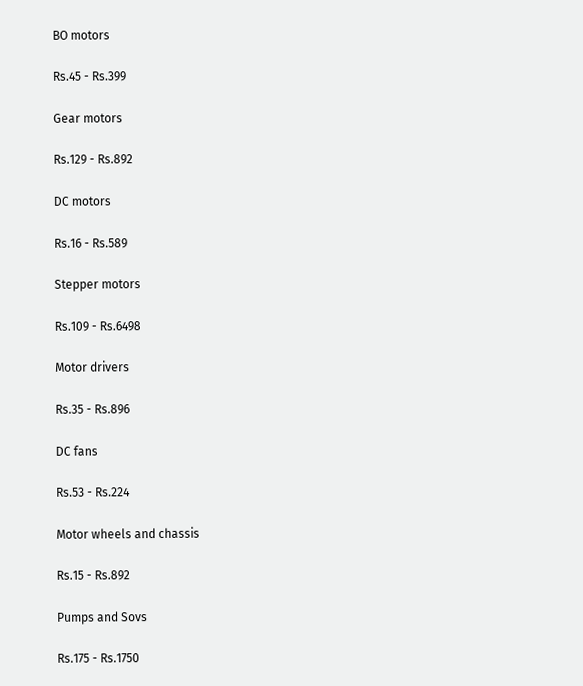BO motors

Rs.45 - Rs.399

Gear motors

Rs.129 - Rs.892

DC motors

Rs.16 - Rs.589

Stepper motors

Rs.109 - Rs.6498

Motor drivers

Rs.35 - Rs.896

DC fans

Rs.53 - Rs.224

Motor wheels and chassis

Rs.15 - Rs.892

Pumps and Sovs

Rs.175 - Rs.1750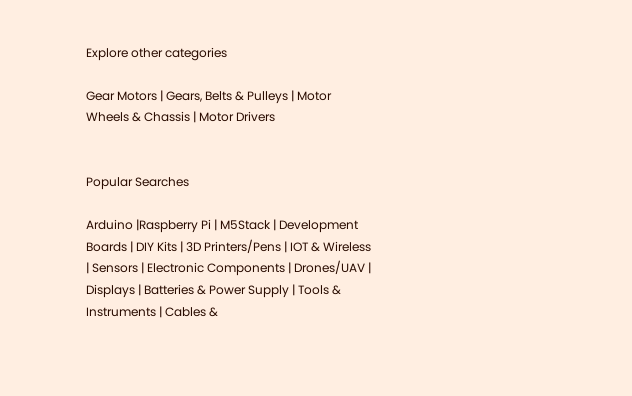Explore other categories

Gear Motors | Gears, Belts & Pulleys | Motor Wheels & Chassis | Motor Drivers


Popular Searches

Arduino |Raspberry Pi | M5Stack | Development Boards | DIY Kits | 3D Printers/Pens | IOT & Wireless | Sensors | Electronic Components | Drones/UAV | Displays | Batteries & Power Supply | Tools & Instruments | Cables &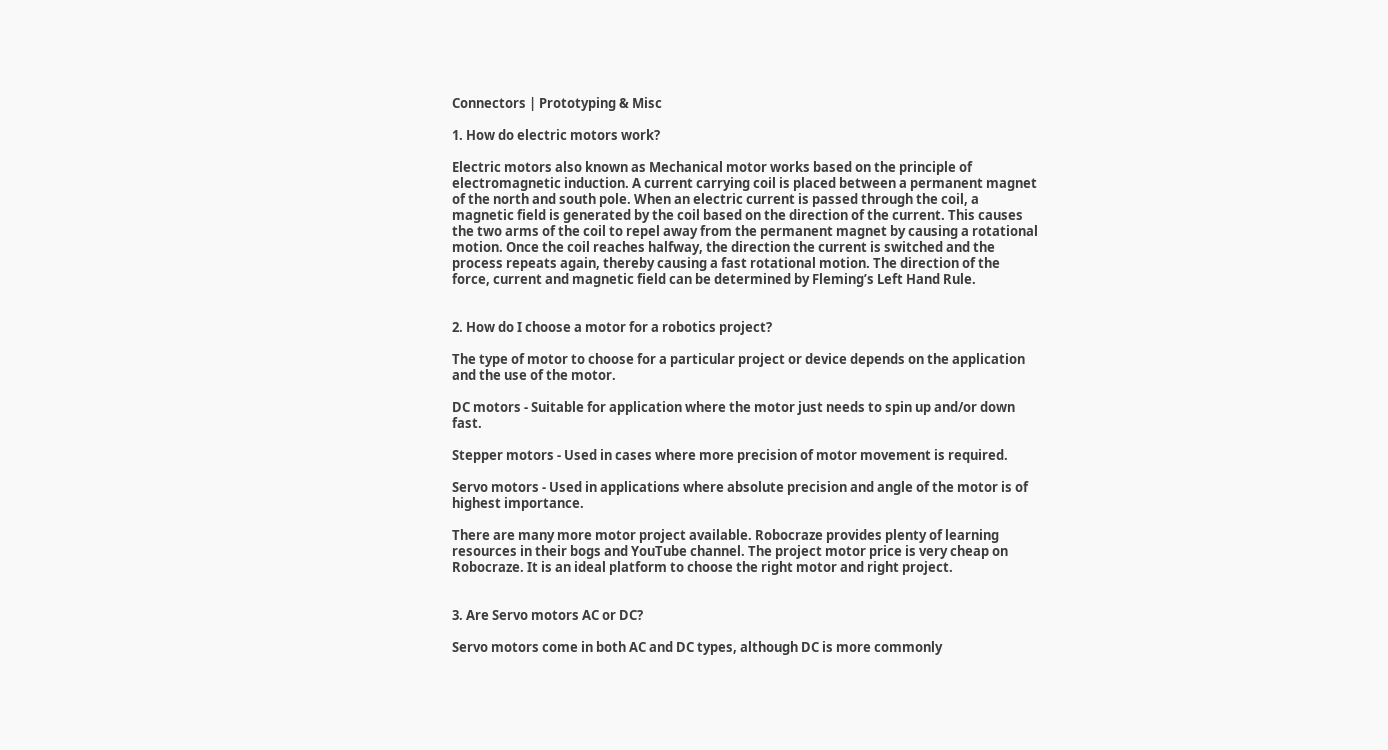Connectors | Prototyping & Misc

1. How do electric motors work?

Electric motors also known as Mechanical motor works based on the principle of electromagnetic induction. A current carrying coil is placed between a permanent magnet of the north and south pole. When an electric current is passed through the coil, a magnetic field is generated by the coil based on the direction of the current. This causes the two arms of the coil to repel away from the permanent magnet by causing a rotational motion. Once the coil reaches halfway, the direction the current is switched and the process repeats again, thereby causing a fast rotational motion. The direction of the force, current and magnetic field can be determined by Fleming’s Left Hand Rule.


2. How do I choose a motor for a robotics project?

The type of motor to choose for a particular project or device depends on the application and the use of the motor.

DC motors - Suitable for application where the motor just needs to spin up and/or down fast.

Stepper motors - Used in cases where more precision of motor movement is required.

Servo motors - Used in applications where absolute precision and angle of the motor is of highest importance.

There are many more motor project available. Robocraze provides plenty of learning resources in their bogs and YouTube channel. The project motor price is very cheap on Robocraze. It is an ideal platform to choose the right motor and right project.


3. Are Servo motors AC or DC?

Servo motors come in both AC and DC types, although DC is more commonly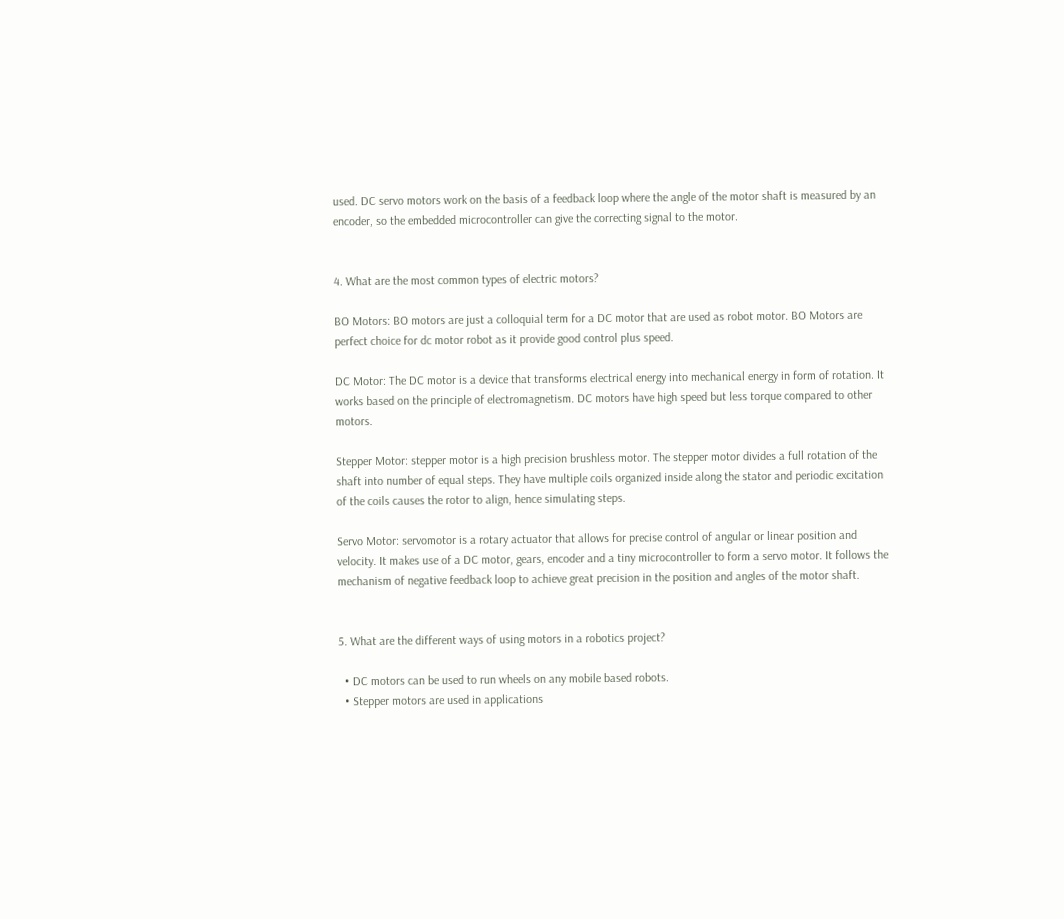used. DC servo motors work on the basis of a feedback loop where the angle of the motor shaft is measured by an encoder, so the embedded microcontroller can give the correcting signal to the motor.


4. What are the most common types of electric motors?

BO Motors: BO motors are just a colloquial term for a DC motor that are used as robot motor. BO Motors are perfect choice for dc motor robot as it provide good control plus speed.

DC Motor: The DC motor is a device that transforms electrical energy into mechanical energy in form of rotation. It works based on the principle of electromagnetism. DC motors have high speed but less torque compared to other motors.

Stepper Motor: stepper motor is a high precision brushless motor. The stepper motor divides a full rotation of the shaft into number of equal steps. They have multiple coils organized inside along the stator and periodic excitation of the coils causes the rotor to align, hence simulating steps.

Servo Motor: servomotor is a rotary actuator that allows for precise control of angular or linear position and velocity. It makes use of a DC motor, gears, encoder and a tiny microcontroller to form a servo motor. It follows the mechanism of negative feedback loop to achieve great precision in the position and angles of the motor shaft.


5. What are the different ways of using motors in a robotics project?

  • DC motors can be used to run wheels on any mobile based robots.
  • Stepper motors are used in applications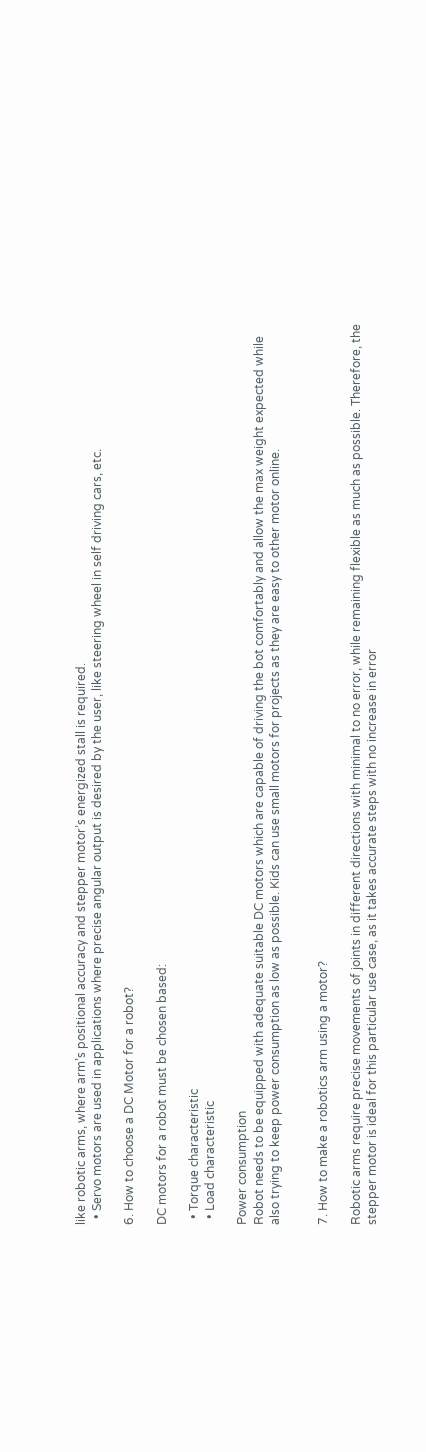like robotic arms, where arm’s positional accuracy and stepper motor’s energized stall is required.
  • Servo motors are used in applications where precise angular output is desired by the user, like steering wheel in self driving cars, etc.

6. How to choose a DC Motor for a robot?

DC motors for a robot must be chosen based:

  • Torque characteristic
  • Load characteristic

Power consumption
Robot needs to be equipped with adequate suitable DC motors which are capable of driving the bot comfortably and allow the max weight expected while also trying to keep power consumption as low as possible. Kids can use small motors for projects as they are easy to other motor online.


7. How to make a robotics arm using a motor?

Robotic arms require precise movements of joints in different directions with minimal to no error, while remaining flexible as much as possible. Therefore, the stepper motor is ideal for this particular use case, as it takes accurate steps with no increase in error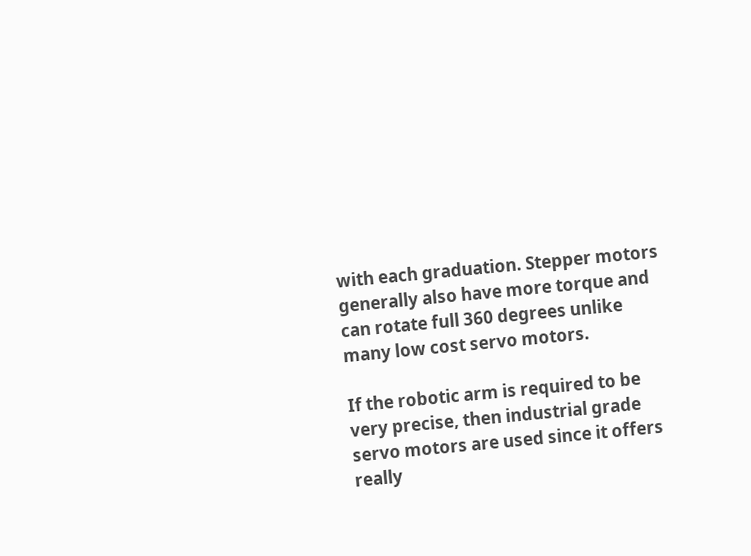with each graduation. Stepper motors generally also have more torque and can rotate full 360 degrees unlike many low cost servo motors.

If the robotic arm is required to be very precise, then industrial grade servo motors are used since it offers really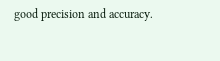good precision and accuracy.